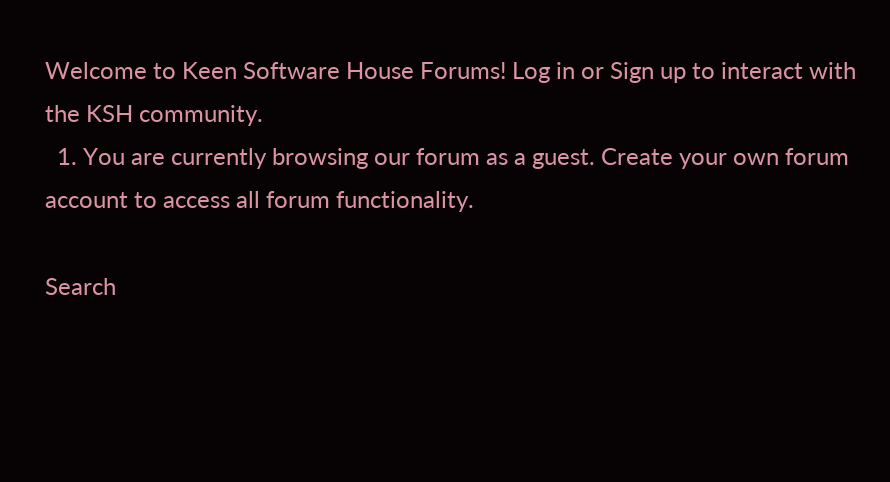Welcome to Keen Software House Forums! Log in or Sign up to interact with the KSH community.
  1. You are currently browsing our forum as a guest. Create your own forum account to access all forum functionality.

Search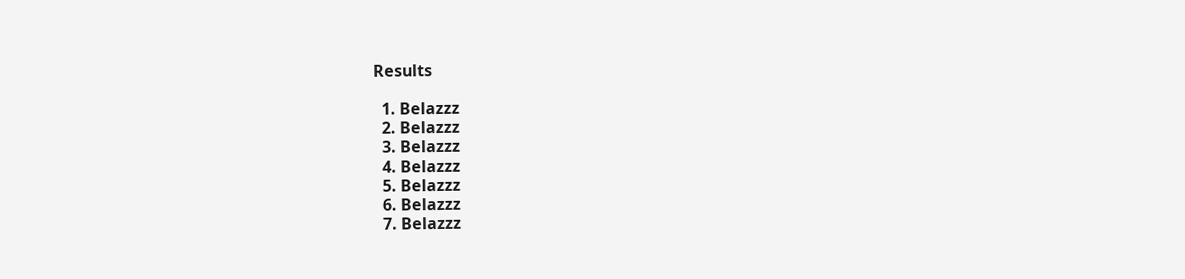Results

  1. Belazzz
  2. Belazzz
  3. Belazzz
  4. Belazzz
  5. Belazzz
  6. Belazzz
  7. Belazzz